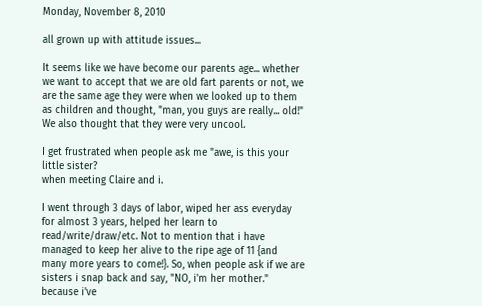Monday, November 8, 2010

all grown up with attitude issues...

It seems like we have become our parents age... whether we want to accept that we are old fart parents or not, we are the same age they were when we looked up to them as children and thought, "man, you guys are really... old!" We also thought that they were very uncool.

I get frustrated when people ask me "awe, is this your little sister?
when meeting Claire and i.

I went through 3 days of labor, wiped her ass everyday for almost 3 years, helped her learn to read/write/draw/etc. Not to mention that i have managed to keep her alive to the ripe age of 11 {and many more years to come!}. So, when people ask if we are sisters i snap back and say, "NO, i'm her mother." because i've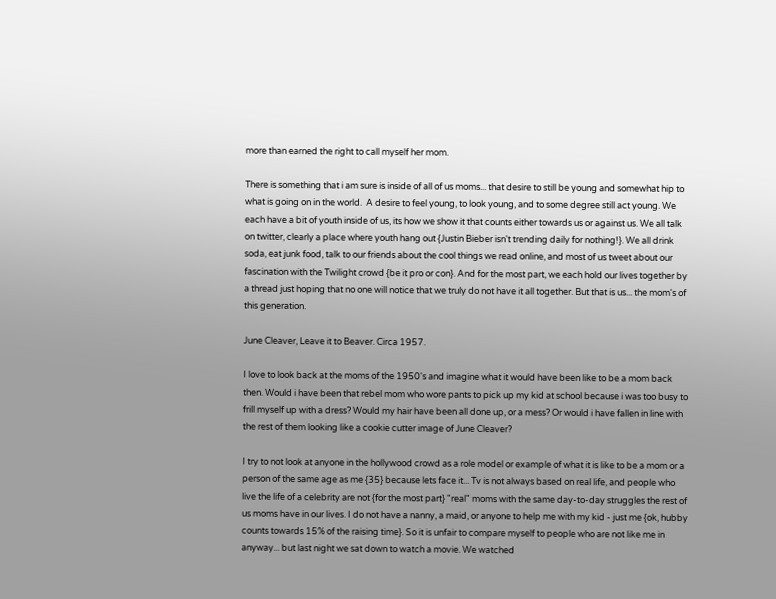more than earned the right to call myself her mom.

There is something that i am sure is inside of all of us moms... that desire to still be young and somewhat hip to what is going on in the world.  A desire to feel young, to look young, and to some degree still act young. We each have a bit of youth inside of us, its how we show it that counts either towards us or against us. We all talk on twitter, clearly a place where youth hang out {Justin Bieber isn't trending daily for nothing!}. We all drink soda, eat junk food, talk to our friends about the cool things we read online, and most of us tweet about our fascination with the Twilight crowd {be it pro or con}. And for the most part, we each hold our lives together by a thread just hoping that no one will notice that we truly do not have it all together. But that is us... the mom's of this generation.

June Cleaver, Leave it to Beaver. Circa 1957.

I love to look back at the moms of the 1950's and imagine what it would have been like to be a mom back then. Would i have been that rebel mom who wore pants to pick up my kid at school because i was too busy to frill myself up with a dress? Would my hair have been all done up, or a mess? Or would i have fallen in line with the rest of them looking like a cookie cutter image of June Cleaver?

I try to not look at anyone in the hollywood crowd as a role model or example of what it is like to be a mom or a person of the same age as me {35} because lets face it... Tv is not always based on real life, and people who live the life of a celebrity are not {for the most part} "real" moms with the same day-to-day struggles the rest of us moms have in our lives. I do not have a nanny, a maid, or anyone to help me with my kid - just me {ok, hubby counts towards 15% of the raising time}. So it is unfair to compare myself to people who are not like me in anyway... but last night we sat down to watch a movie. We watched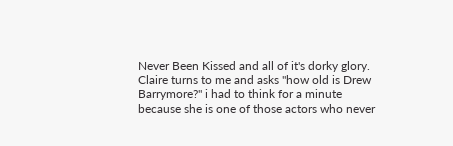Never Been Kissed and all of it's dorky glory. Claire turns to me and asks "how old is Drew Barrymore?" i had to think for a minute because she is one of those actors who never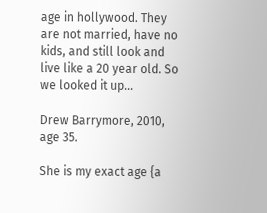age in hollywood. They are not married, have no kids, and still look and live like a 20 year old. So we looked it up...

Drew Barrymore, 2010, age 35.

She is my exact age {a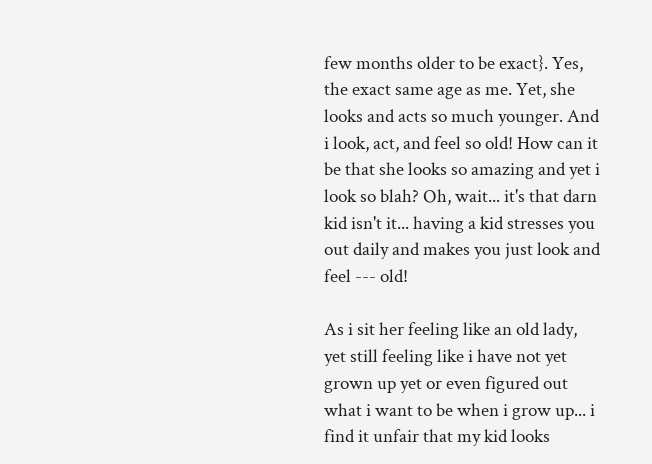few months older to be exact}. Yes, the exact same age as me. Yet, she looks and acts so much younger. And i look, act, and feel so old! How can it be that she looks so amazing and yet i look so blah? Oh, wait... it's that darn kid isn't it... having a kid stresses you out daily and makes you just look and feel --- old!

As i sit her feeling like an old lady, yet still feeling like i have not yet grown up yet or even figured out what i want to be when i grow up... i find it unfair that my kid looks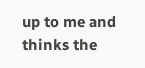up to me and thinks the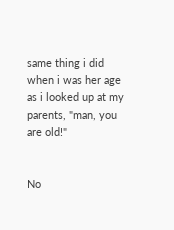same thing i did when i was her age as i looked up at my parents, "man, you are old!"


No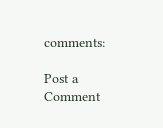comments:

Post a Comment